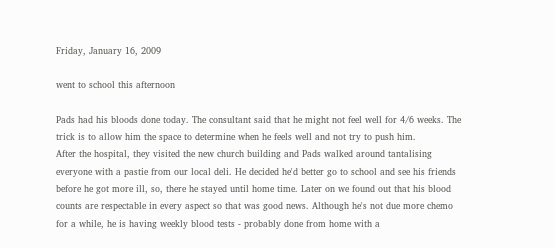Friday, January 16, 2009

went to school this afternoon

Pads had his bloods done today. The consultant said that he might not feel well for 4/6 weeks. The trick is to allow him the space to determine when he feels well and not try to push him.
After the hospital, they visited the new church building and Pads walked around tantalising everyone with a pastie from our local deli. He decided he'd better go to school and see his friends before he got more ill, so, there he stayed until home time. Later on we found out that his blood counts are respectable in every aspect so that was good news. Although he's not due more chemo for a while, he is having weekly blood tests - probably done from home with a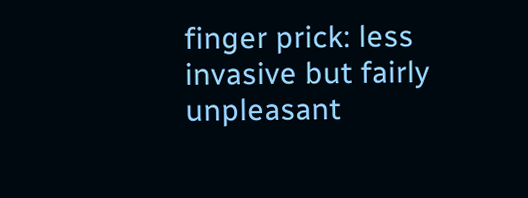finger prick: less invasive but fairly unpleasant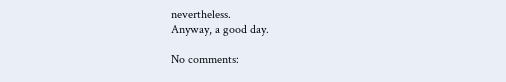nevertheless.
Anyway, a good day.

No comments: